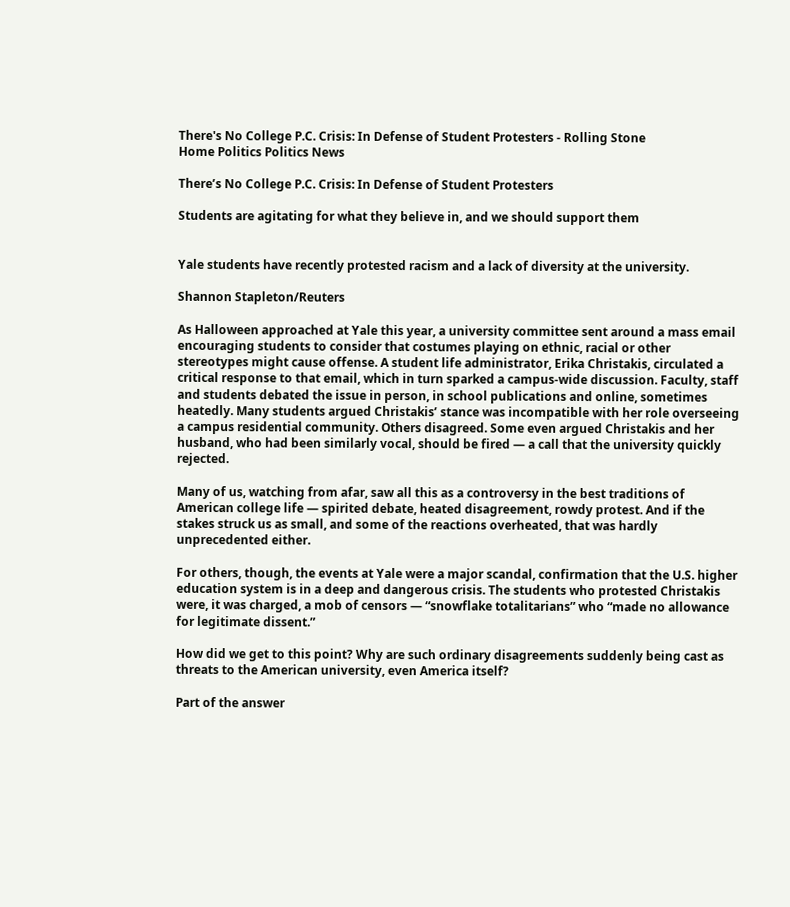There's No College P.C. Crisis: In Defense of Student Protesters - Rolling Stone
Home Politics Politics News

There’s No College P.C. Crisis: In Defense of Student Protesters

Students are agitating for what they believe in, and we should support them


Yale students have recently protested racism and a lack of diversity at the university.

Shannon Stapleton/Reuters

As Halloween approached at Yale this year, a university committee sent around a mass email encouraging students to consider that costumes playing on ethnic, racial or other stereotypes might cause offense. A student life administrator, Erika Christakis, circulated a critical response to that email, which in turn sparked a campus-wide discussion. Faculty, staff and students debated the issue in person, in school publications and online, sometimes heatedly. Many students argued Christakis’ stance was incompatible with her role overseeing a campus residential community. Others disagreed. Some even argued Christakis and her husband, who had been similarly vocal, should be fired — a call that the university quickly rejected.

Many of us, watching from afar, saw all this as a controversy in the best traditions of American college life — spirited debate, heated disagreement, rowdy protest. And if the stakes struck us as small, and some of the reactions overheated, that was hardly unprecedented either.

For others, though, the events at Yale were a major scandal, confirmation that the U.S. higher education system is in a deep and dangerous crisis. The students who protested Christakis were, it was charged, a mob of censors — “snowflake totalitarians” who “made no allowance for legitimate dissent.”

How did we get to this point? Why are such ordinary disagreements suddenly being cast as threats to the American university, even America itself?

Part of the answer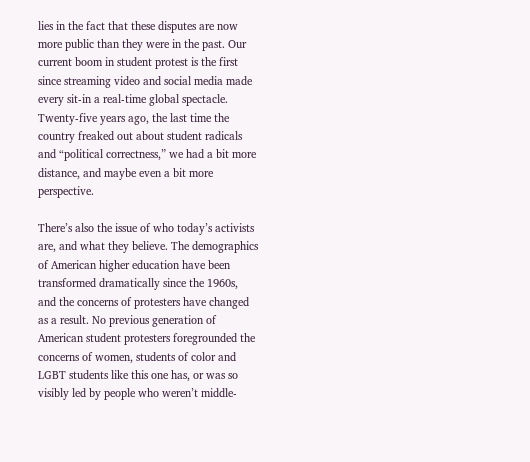lies in the fact that these disputes are now more public than they were in the past. Our current boom in student protest is the first since streaming video and social media made every sit-in a real-time global spectacle. Twenty-five years ago, the last time the country freaked out about student radicals and “political correctness,” we had a bit more distance, and maybe even a bit more perspective.

There’s also the issue of who today’s activists are, and what they believe. The demographics of American higher education have been transformed dramatically since the 1960s, and the concerns of protesters have changed as a result. No previous generation of American student protesters foregrounded the concerns of women, students of color and LGBT students like this one has, or was so visibly led by people who weren’t middle-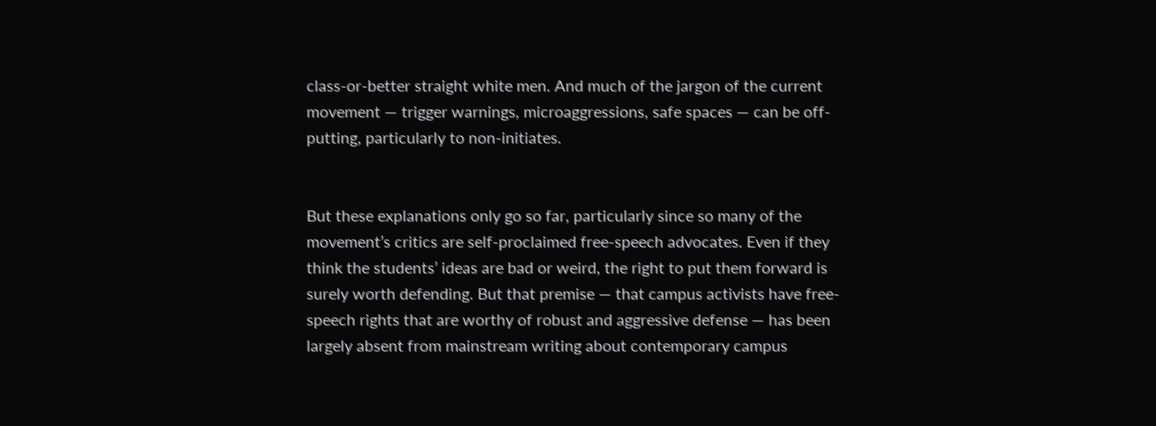class-or-better straight white men. And much of the jargon of the current movement — trigger warnings, microaggressions, safe spaces — can be off-putting, particularly to non-initiates.


But these explanations only go so far, particularly since so many of the movement’s critics are self-proclaimed free-speech advocates. Even if they think the students’ ideas are bad or weird, the right to put them forward is surely worth defending. But that premise — that campus activists have free-speech rights that are worthy of robust and aggressive defense — has been largely absent from mainstream writing about contemporary campus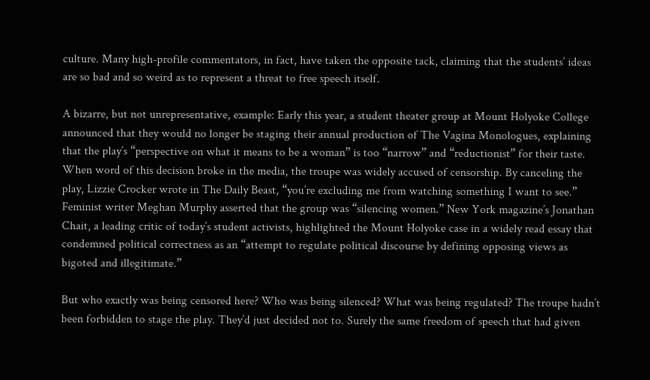culture. Many high-profile commentators, in fact, have taken the opposite tack, claiming that the students’ ideas are so bad and so weird as to represent a threat to free speech itself.

A bizarre, but not unrepresentative, example: Early this year, a student theater group at Mount Holyoke College announced that they would no longer be staging their annual production of The Vagina Monologues, explaining that the play’s “perspective on what it means to be a woman” is too “narrow” and “reductionist” for their taste. When word of this decision broke in the media, the troupe was widely accused of censorship. By canceling the play, Lizzie Crocker wrote in The Daily Beast, “you’re excluding me from watching something I want to see.” Feminist writer Meghan Murphy asserted that the group was “silencing women.” New York magazine’s Jonathan Chait, a leading critic of today’s student activists, highlighted the Mount Holyoke case in a widely read essay that condemned political correctness as an “attempt to regulate political discourse by defining opposing views as bigoted and illegitimate.”

But who exactly was being censored here? Who was being silenced? What was being regulated? The troupe hadn’t been forbidden to stage the play. They’d just decided not to. Surely the same freedom of speech that had given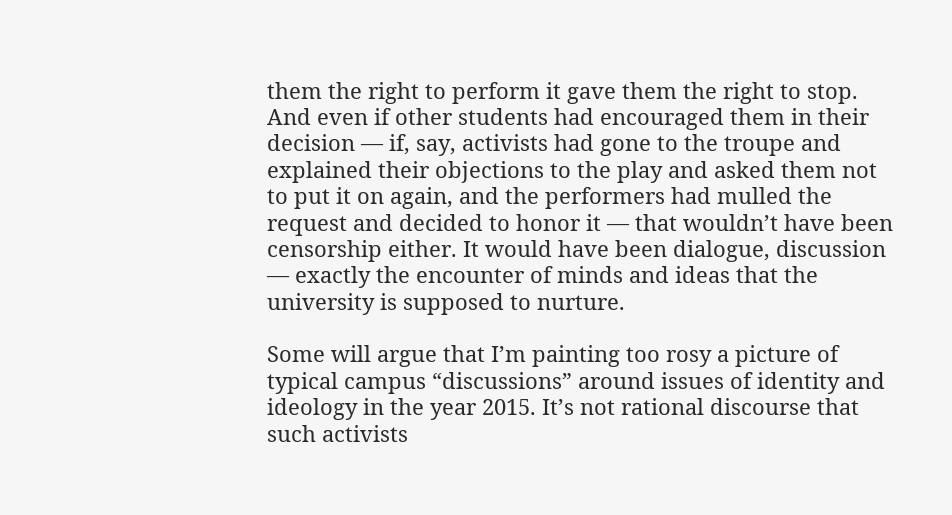them the right to perform it gave them the right to stop. And even if other students had encouraged them in their decision — if, say, activists had gone to the troupe and explained their objections to the play and asked them not to put it on again, and the performers had mulled the request and decided to honor it — that wouldn’t have been censorship either. It would have been dialogue, discussion — exactly the encounter of minds and ideas that the university is supposed to nurture.

Some will argue that I’m painting too rosy a picture of typical campus “discussions” around issues of identity and ideology in the year 2015. It’s not rational discourse that such activists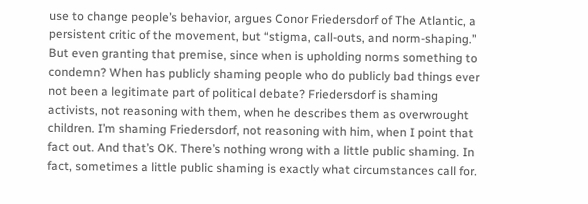use to change people’s behavior, argues Conor Friedersdorf of The Atlantic, a persistent critic of the movement, but “stigma, call-outs, and norm-shaping.” But even granting that premise, since when is upholding norms something to condemn? When has publicly shaming people who do publicly bad things ever not been a legitimate part of political debate? Friedersdorf is shaming activists, not reasoning with them, when he describes them as overwrought children. I’m shaming Friedersdorf, not reasoning with him, when I point that fact out. And that’s OK. There’s nothing wrong with a little public shaming. In fact, sometimes a little public shaming is exactly what circumstances call for.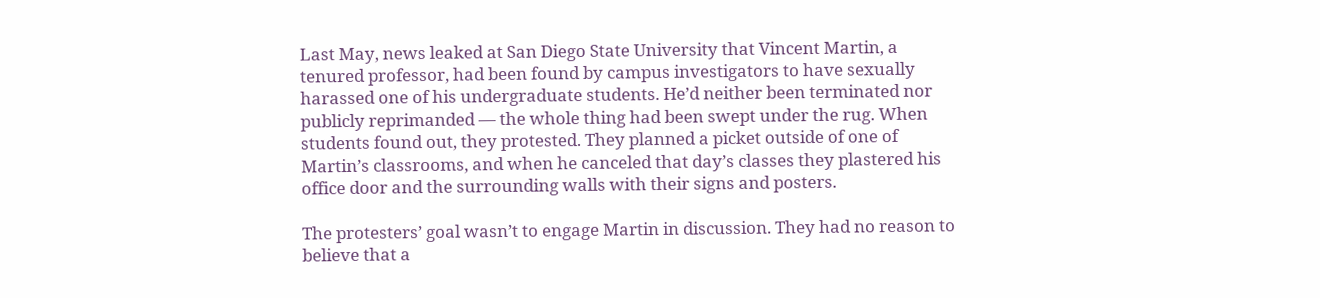Last May, news leaked at San Diego State University that Vincent Martin, a tenured professor, had been found by campus investigators to have sexually harassed one of his undergraduate students. He’d neither been terminated nor publicly reprimanded — the whole thing had been swept under the rug. When students found out, they protested. They planned a picket outside of one of Martin’s classrooms, and when he canceled that day’s classes they plastered his office door and the surrounding walls with their signs and posters.

The protesters’ goal wasn’t to engage Martin in discussion. They had no reason to believe that a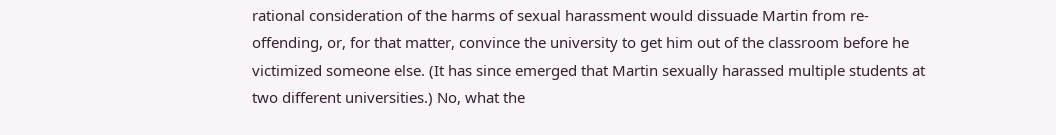rational consideration of the harms of sexual harassment would dissuade Martin from re-offending, or, for that matter, convince the university to get him out of the classroom before he victimized someone else. (It has since emerged that Martin sexually harassed multiple students at two different universities.) No, what the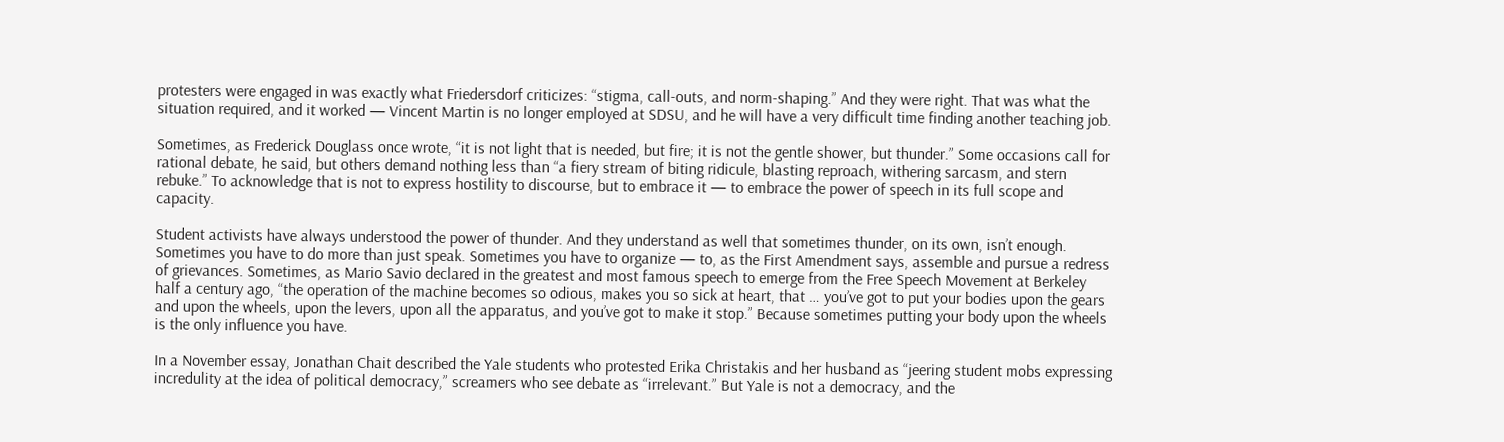protesters were engaged in was exactly what Friedersdorf criticizes: “stigma, call-outs, and norm-shaping.” And they were right. That was what the situation required, and it worked — Vincent Martin is no longer employed at SDSU, and he will have a very difficult time finding another teaching job.

Sometimes, as Frederick Douglass once wrote, “it is not light that is needed, but fire; it is not the gentle shower, but thunder.” Some occasions call for rational debate, he said, but others demand nothing less than “a fiery stream of biting ridicule, blasting reproach, withering sarcasm, and stern rebuke.” To acknowledge that is not to express hostility to discourse, but to embrace it — to embrace the power of speech in its full scope and capacity.

Student activists have always understood the power of thunder. And they understand as well that sometimes thunder, on its own, isn’t enough. Sometimes you have to do more than just speak. Sometimes you have to organize — to, as the First Amendment says, assemble and pursue a redress of grievances. Sometimes, as Mario Savio declared in the greatest and most famous speech to emerge from the Free Speech Movement at Berkeley half a century ago, “the operation of the machine becomes so odious, makes you so sick at heart, that … you’ve got to put your bodies upon the gears and upon the wheels, upon the levers, upon all the apparatus, and you’ve got to make it stop.” Because sometimes putting your body upon the wheels is the only influence you have.

In a November essay, Jonathan Chait described the Yale students who protested Erika Christakis and her husband as “jeering student mobs expressing incredulity at the idea of political democracy,” screamers who see debate as “irrelevant.” But Yale is not a democracy, and the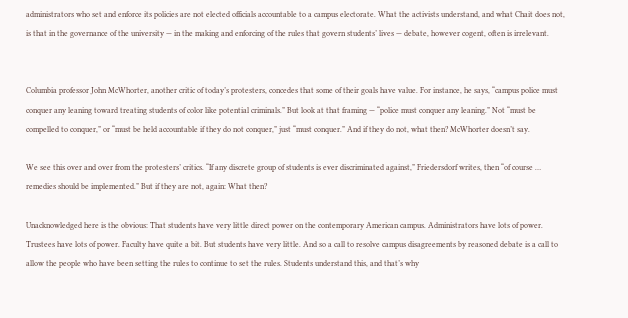administrators who set and enforce its policies are not elected officials accountable to a campus electorate. What the activists understand, and what Chait does not, is that in the governance of the university — in the making and enforcing of the rules that govern students’ lives — debate, however cogent, often is irrelevant.


Columbia professor John McWhorter, another critic of today’s protesters, concedes that some of their goals have value. For instance, he says, “campus police must conquer any leaning toward treating students of color like potential criminals.” But look at that framing — “police must conquer any leaning.” Not “must be compelled to conquer,” or “must be held accountable if they do not conquer,” just “must conquer.” And if they do not, what then? McWhorter doesn’t say.

We see this over and over from the protesters’ critics. “If any discrete group of students is ever discriminated against,” Friedersdorf writes, then “of course … remedies should be implemented.” But if they are not, again: What then?

Unacknowledged here is the obvious: That students have very little direct power on the contemporary American campus. Administrators have lots of power. Trustees have lots of power. Faculty have quite a bit. But students have very little. And so a call to resolve campus disagreements by reasoned debate is a call to allow the people who have been setting the rules to continue to set the rules. Students understand this, and that’s why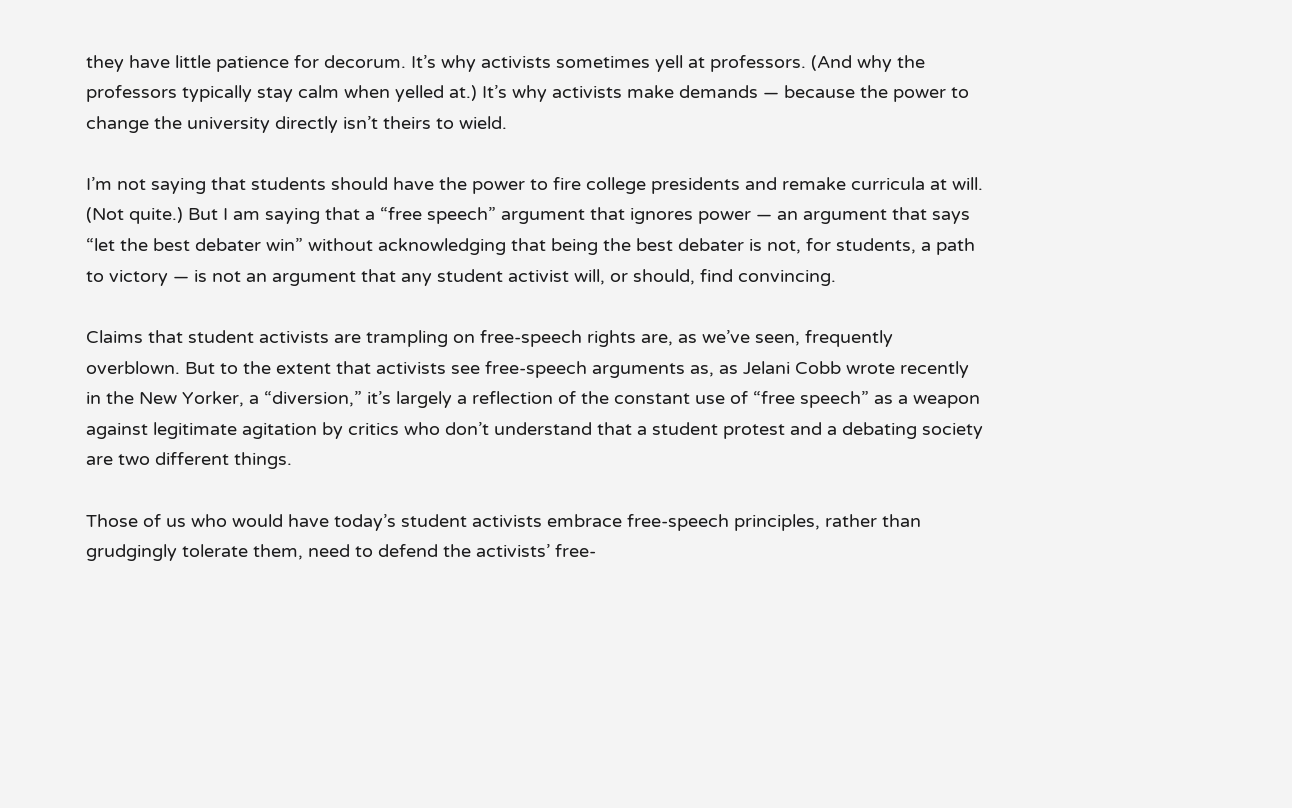they have little patience for decorum. It’s why activists sometimes yell at professors. (And why the professors typically stay calm when yelled at.) It’s why activists make demands — because the power to change the university directly isn’t theirs to wield.

I’m not saying that students should have the power to fire college presidents and remake curricula at will. (Not quite.) But I am saying that a “free speech” argument that ignores power — an argument that says “let the best debater win” without acknowledging that being the best debater is not, for students, a path to victory — is not an argument that any student activist will, or should, find convincing.

Claims that student activists are trampling on free-speech rights are, as we’ve seen, frequently overblown. But to the extent that activists see free-speech arguments as, as Jelani Cobb wrote recently in the New Yorker, a “diversion,” it’s largely a reflection of the constant use of “free speech” as a weapon against legitimate agitation by critics who don’t understand that a student protest and a debating society are two different things.

Those of us who would have today’s student activists embrace free-speech principles, rather than grudgingly tolerate them, need to defend the activists’ free-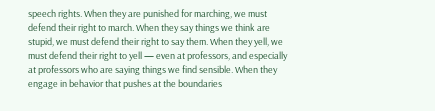speech rights. When they are punished for marching, we must defend their right to march. When they say things we think are stupid, we must defend their right to say them. When they yell, we must defend their right to yell — even at professors, and especially at professors who are saying things we find sensible. When they engage in behavior that pushes at the boundaries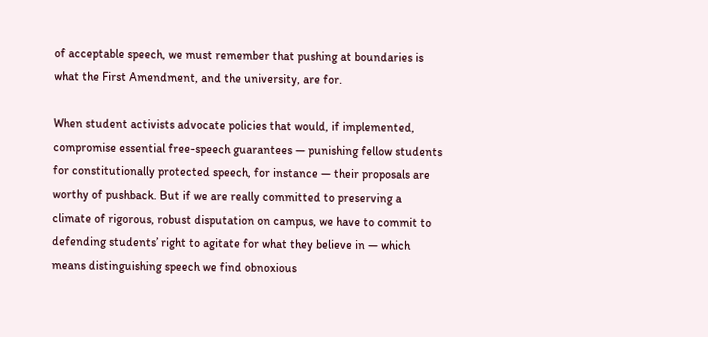of acceptable speech, we must remember that pushing at boundaries is what the First Amendment, and the university, are for.

When student activists advocate policies that would, if implemented, compromise essential free-speech guarantees — punishing fellow students for constitutionally protected speech, for instance — their proposals are worthy of pushback. But if we are really committed to preserving a climate of rigorous, robust disputation on campus, we have to commit to defending students’ right to agitate for what they believe in — which means distinguishing speech we find obnoxious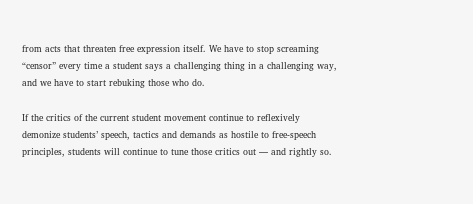from acts that threaten free expression itself. We have to stop screaming “censor” every time a student says a challenging thing in a challenging way, and we have to start rebuking those who do.

If the critics of the current student movement continue to reflexively demonize students’ speech, tactics and demands as hostile to free-speech principles, students will continue to tune those critics out — and rightly so.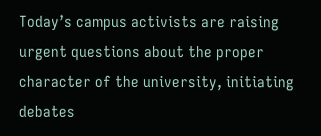Today’s campus activists are raising urgent questions about the proper character of the university, initiating debates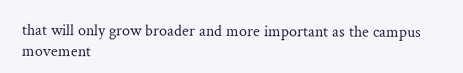that will only grow broader and more important as the campus movement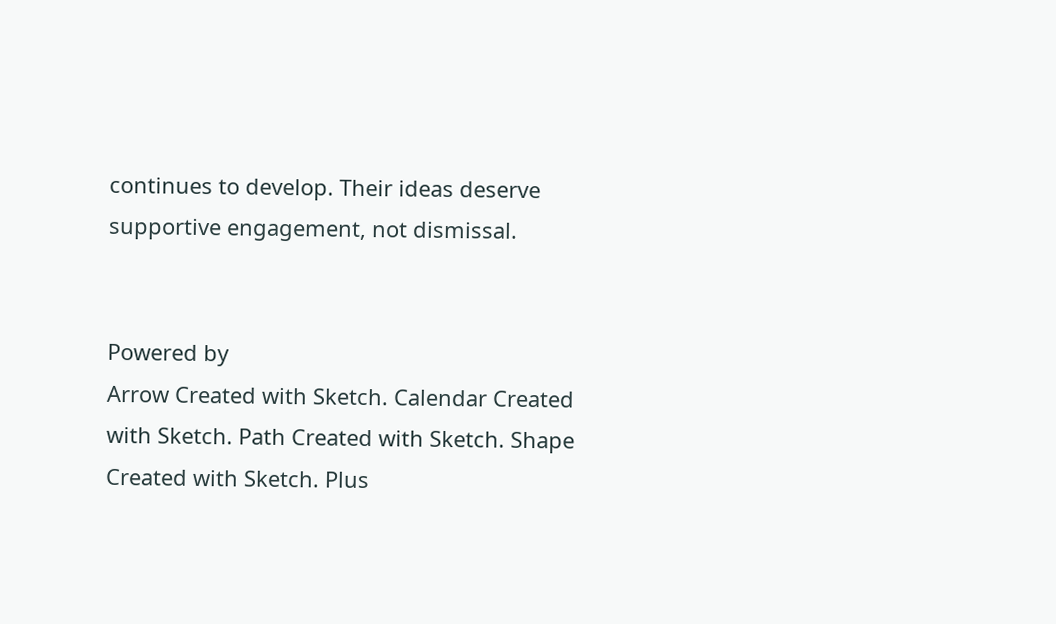continues to develop. Their ideas deserve supportive engagement, not dismissal.


Powered by
Arrow Created with Sketch. Calendar Created with Sketch. Path Created with Sketch. Shape Created with Sketch. Plus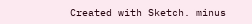Created with Sketch. minus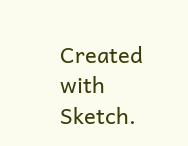Created with Sketch.